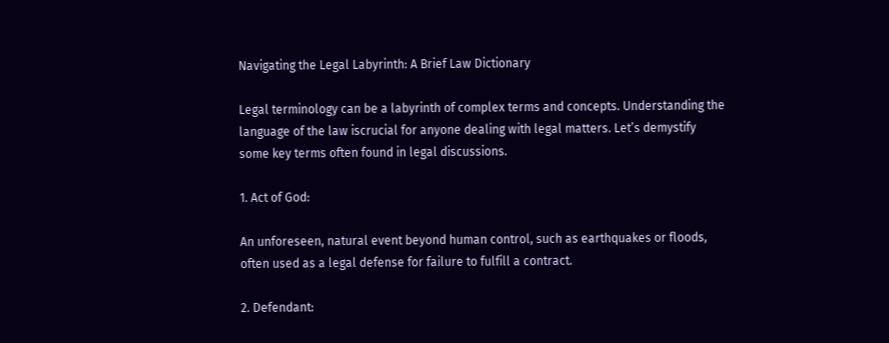Navigating the Legal Labyrinth: A Brief Law Dictionary

Legal terminology can be a labyrinth of complex terms and concepts. Understanding the language of the law iscrucial for anyone dealing with legal matters. Let’s demystify some key terms often found in legal discussions.

1. Act of God:

An unforeseen, natural event beyond human control, such as earthquakes or floods, often used as a legal defense for failure to fulfill a contract.

2. Defendant: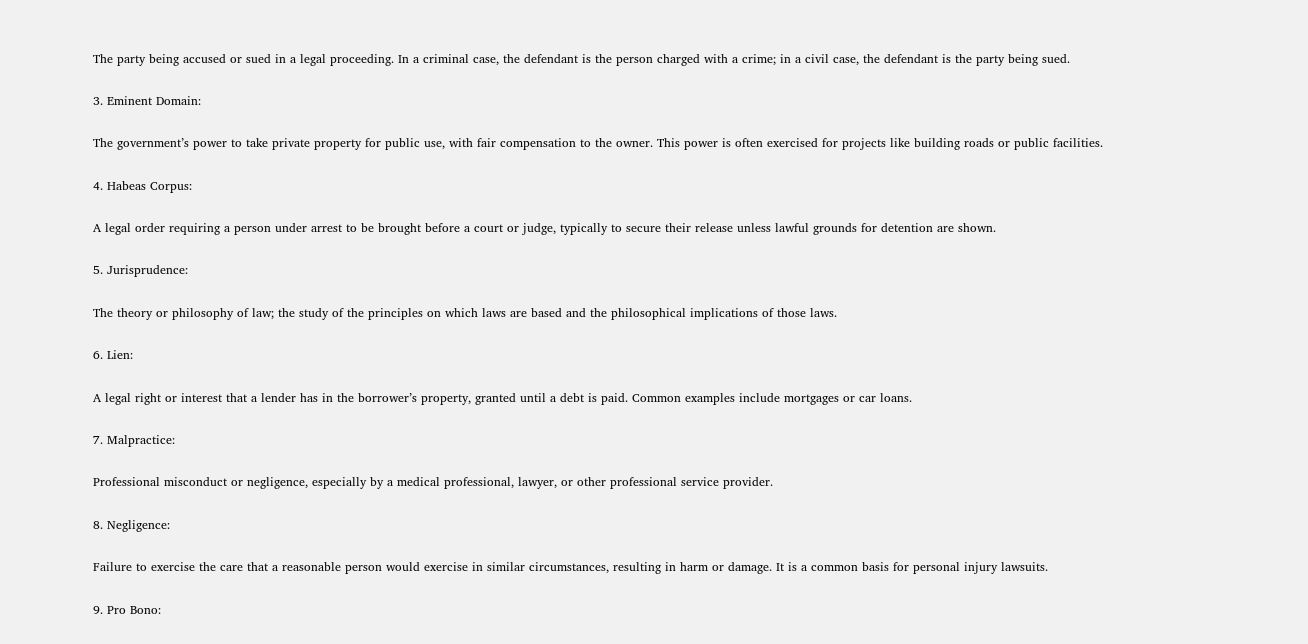The party being accused or sued in a legal proceeding. In a criminal case, the defendant is the person charged with a crime; in a civil case, the defendant is the party being sued.

3. Eminent Domain:

The government’s power to take private property for public use, with fair compensation to the owner. This power is often exercised for projects like building roads or public facilities.

4. Habeas Corpus:

A legal order requiring a person under arrest to be brought before a court or judge, typically to secure their release unless lawful grounds for detention are shown.

5. Jurisprudence:

The theory or philosophy of law; the study of the principles on which laws are based and the philosophical implications of those laws.

6. Lien:

A legal right or interest that a lender has in the borrower’s property, granted until a debt is paid. Common examples include mortgages or car loans.

7. Malpractice:

Professional misconduct or negligence, especially by a medical professional, lawyer, or other professional service provider.

8. Negligence:

Failure to exercise the care that a reasonable person would exercise in similar circumstances, resulting in harm or damage. It is a common basis for personal injury lawsuits.

9. Pro Bono: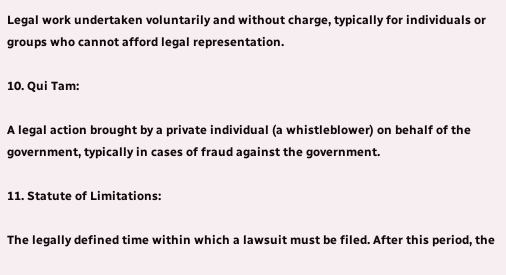Legal work undertaken voluntarily and without charge, typically for individuals or groups who cannot afford legal representation.

10. Qui Tam:

A legal action brought by a private individual (a whistleblower) on behalf of the government, typically in cases of fraud against the government.

11. Statute of Limitations:

The legally defined time within which a lawsuit must be filed. After this period, the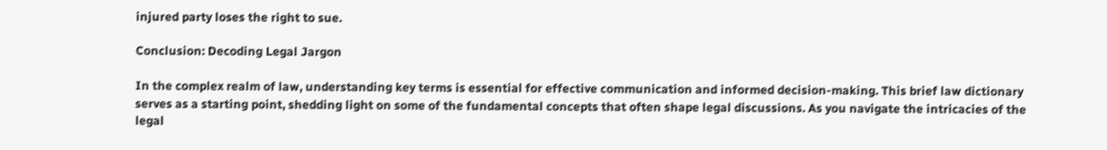injured party loses the right to sue.

Conclusion: Decoding Legal Jargon

In the complex realm of law, understanding key terms is essential for effective communication and informed decision-making. This brief law dictionary serves as a starting point, shedding light on some of the fundamental concepts that often shape legal discussions. As you navigate the intricacies of the legal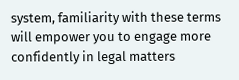system, familiarity with these terms will empower you to engage more confidently in legal matters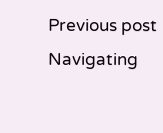Previous post Navigating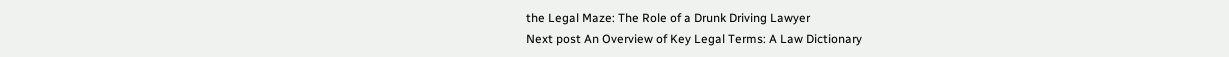the Legal Maze: The Role of a Drunk Driving Lawyer
Next post An Overview of Key Legal Terms: A Law Dictionary